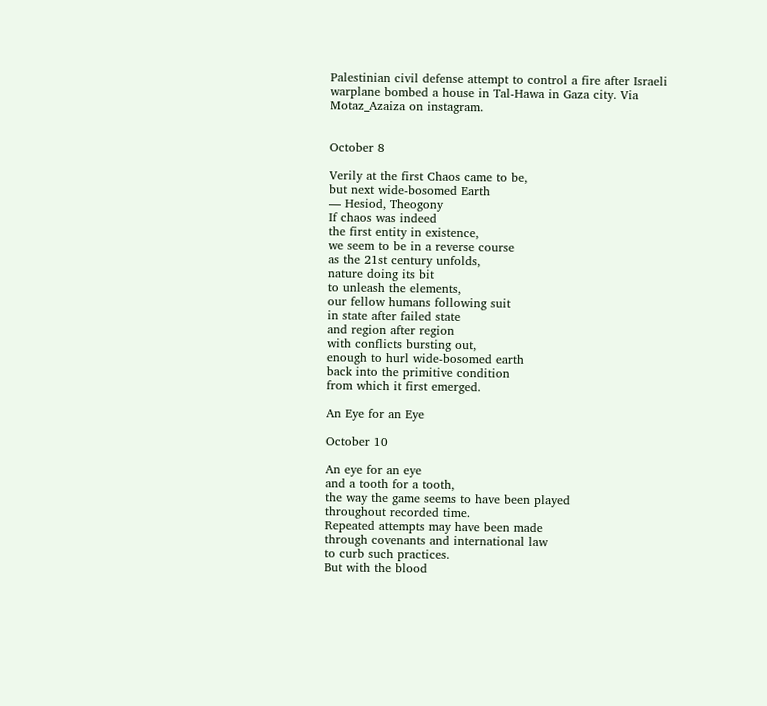Palestinian civil defense attempt to control a fire after Israeli warplane bombed a house in Tal-Hawa in Gaza city. Via Motaz_Azaiza on instagram.


October 8

Verily at the first Chaos came to be,
but next wide-bosomed Earth
— Hesiod, Theogony
If chaos was indeed
the first entity in existence,
we seem to be in a reverse course
as the 21st century unfolds,
nature doing its bit
to unleash the elements,
our fellow humans following suit
in state after failed state
and region after region
with conflicts bursting out,
enough to hurl wide-bosomed earth
back into the primitive condition
from which it first emerged.

An Eye for an Eye

October 10

An eye for an eye
and a tooth for a tooth,
the way the game seems to have been played
throughout recorded time.
Repeated attempts may have been made
through covenants and international law
to curb such practices.
But with the blood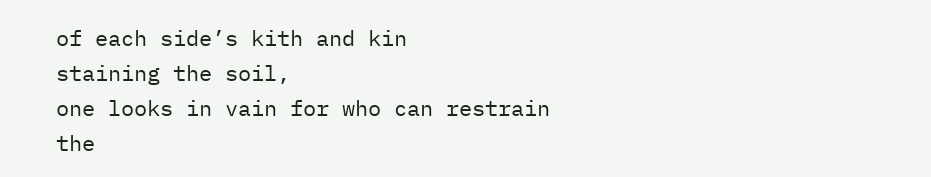of each side’s kith and kin
staining the soil,
one looks in vain for who can restrain
the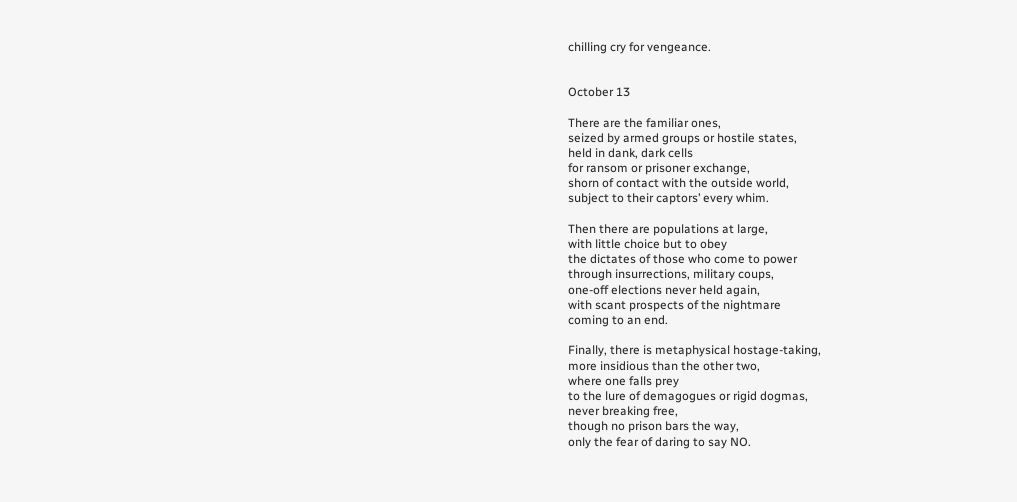chilling cry for vengeance.


October 13

There are the familiar ones,
seized by armed groups or hostile states,
held in dank, dark cells
for ransom or prisoner exchange,
shorn of contact with the outside world,
subject to their captors’ every whim.

Then there are populations at large,
with little choice but to obey
the dictates of those who come to power
through insurrections, military coups,
one-off elections never held again,
with scant prospects of the nightmare
coming to an end.

Finally, there is metaphysical hostage-taking,
more insidious than the other two,
where one falls prey
to the lure of demagogues or rigid dogmas,
never breaking free,
though no prison bars the way,
only the fear of daring to say NO.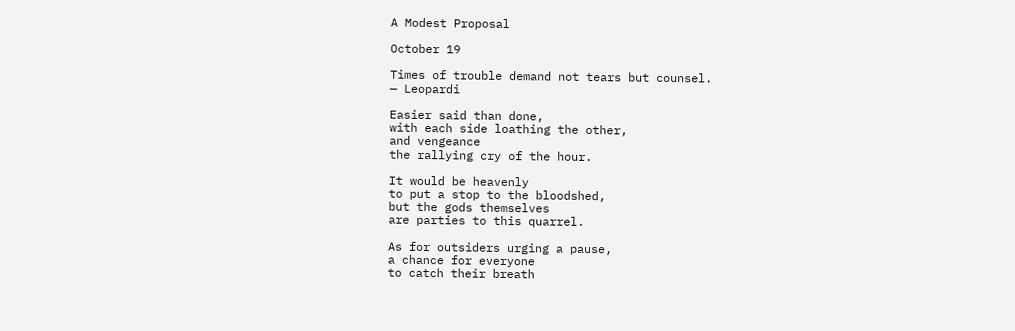A Modest Proposal

October 19

Times of trouble demand not tears but counsel.
— Leopardi

Easier said than done,
with each side loathing the other,
and vengeance
the rallying cry of the hour.

It would be heavenly
to put a stop to the bloodshed,
but the gods themselves
are parties to this quarrel.

As for outsiders urging a pause,
a chance for everyone
to catch their breath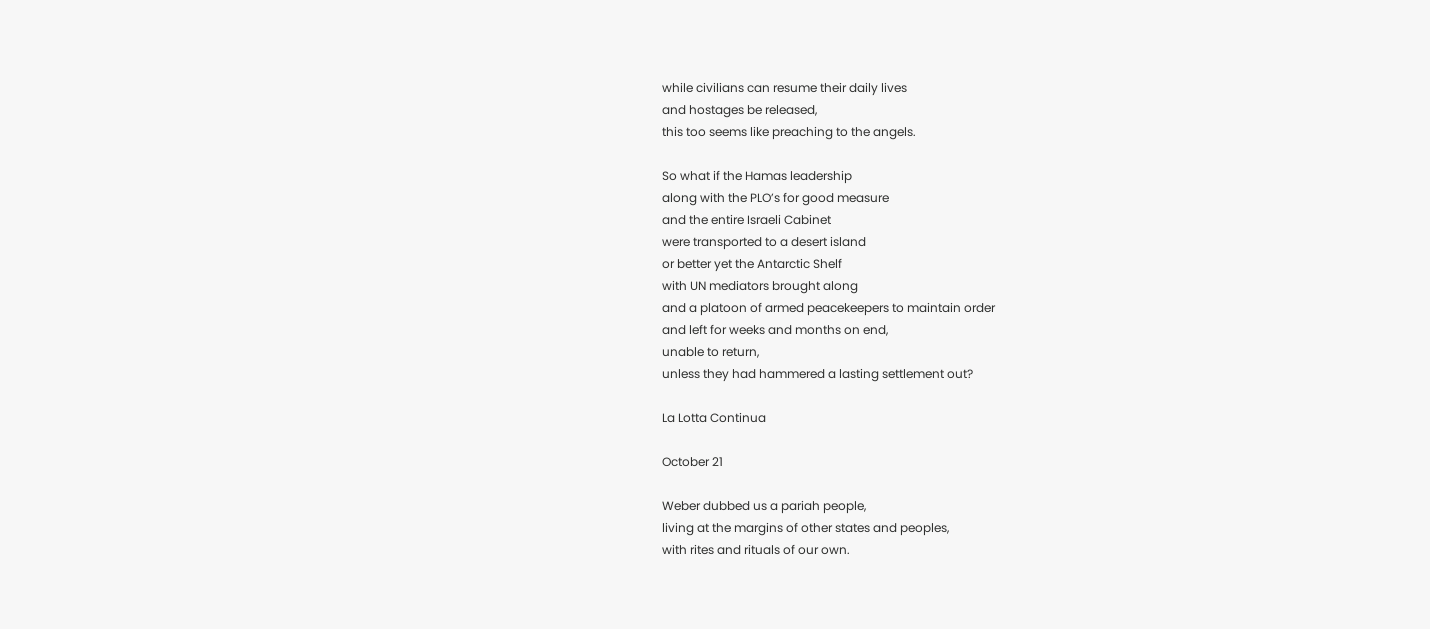while civilians can resume their daily lives
and hostages be released,
this too seems like preaching to the angels.

So what if the Hamas leadership
along with the PLO’s for good measure
and the entire Israeli Cabinet
were transported to a desert island
or better yet the Antarctic Shelf
with UN mediators brought along
and a platoon of armed peacekeepers to maintain order
and left for weeks and months on end,
unable to return,
unless they had hammered a lasting settlement out?

La Lotta Continua

October 21

Weber dubbed us a pariah people,
living at the margins of other states and peoples,
with rites and rituals of our own.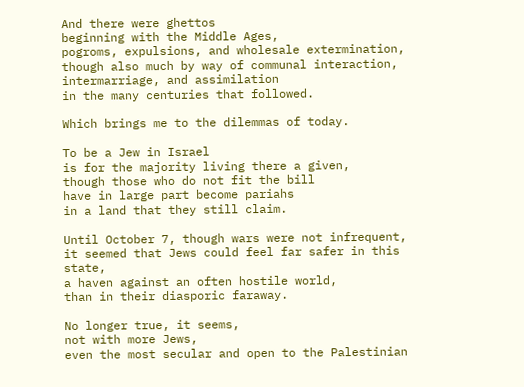And there were ghettos
beginning with the Middle Ages,
pogroms, expulsions, and wholesale extermination,
though also much by way of communal interaction,
intermarriage, and assimilation
in the many centuries that followed.

Which brings me to the dilemmas of today.

To be a Jew in Israel
is for the majority living there a given,
though those who do not fit the bill
have in large part become pariahs
in a land that they still claim.

Until October 7, though wars were not infrequent,
it seemed that Jews could feel far safer in this state,
a haven against an often hostile world,
than in their diasporic faraway.

No longer true, it seems,
not with more Jews,
even the most secular and open to the Palestinian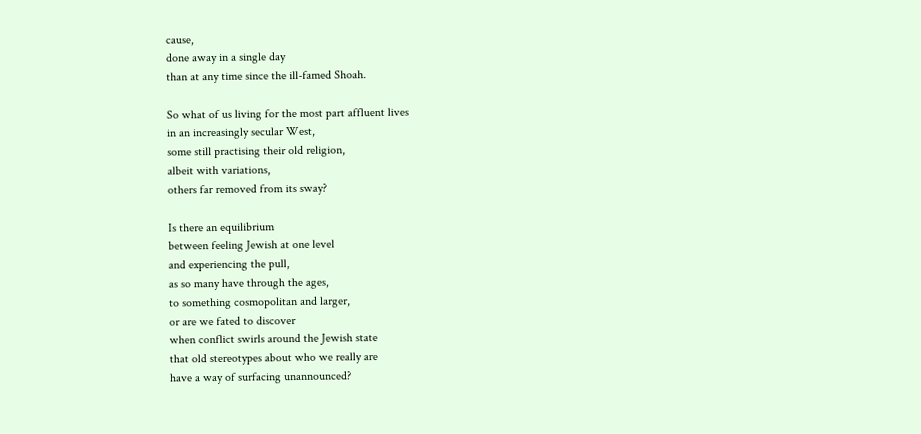cause,
done away in a single day
than at any time since the ill-famed Shoah.

So what of us living for the most part affluent lives
in an increasingly secular West,
some still practising their old religion,
albeit with variations,
others far removed from its sway?

Is there an equilibrium
between feeling Jewish at one level
and experiencing the pull,
as so many have through the ages,
to something cosmopolitan and larger,
or are we fated to discover
when conflict swirls around the Jewish state
that old stereotypes about who we really are
have a way of surfacing unannounced?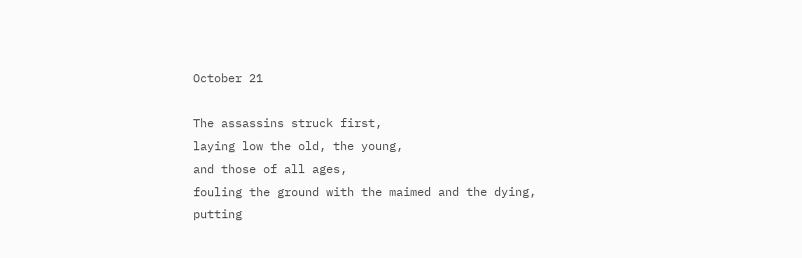October 21

The assassins struck first,
laying low the old, the young,
and those of all ages,
fouling the ground with the maimed and the dying,
putting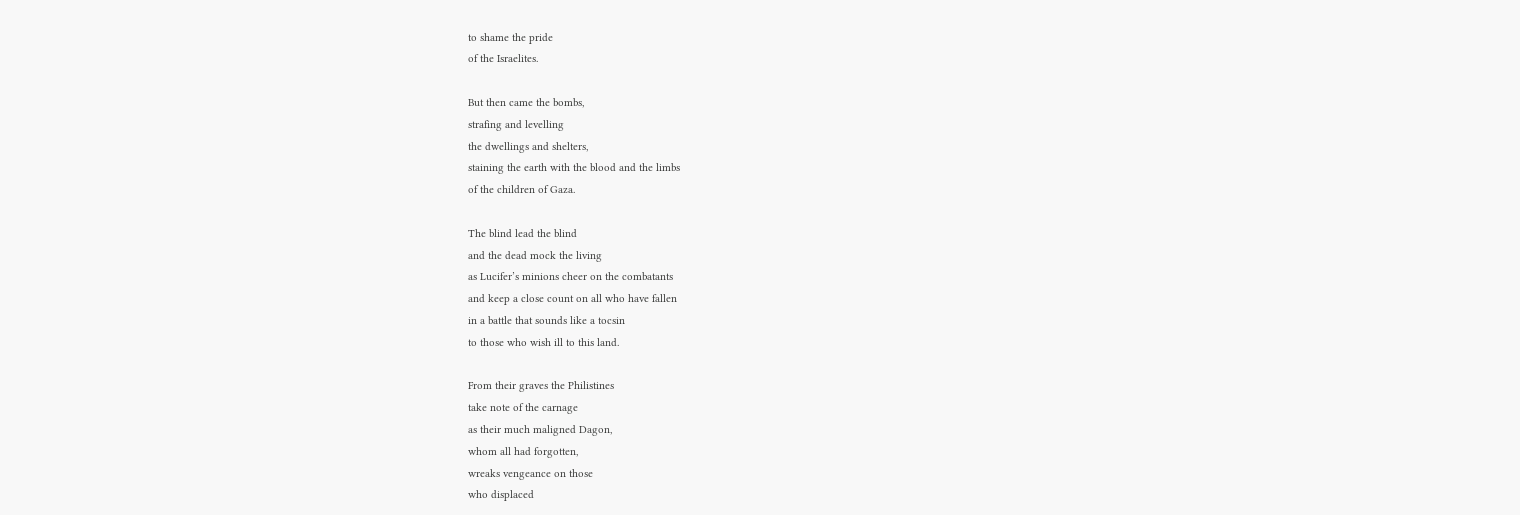to shame the pride
of the Israelites.

But then came the bombs,
strafing and levelling
the dwellings and shelters,
staining the earth with the blood and the limbs
of the children of Gaza.

The blind lead the blind
and the dead mock the living
as Lucifer’s minions cheer on the combatants
and keep a close count on all who have fallen
in a battle that sounds like a tocsin
to those who wish ill to this land.

From their graves the Philistines
take note of the carnage
as their much maligned Dagon,
whom all had forgotten,
wreaks vengeance on those
who displaced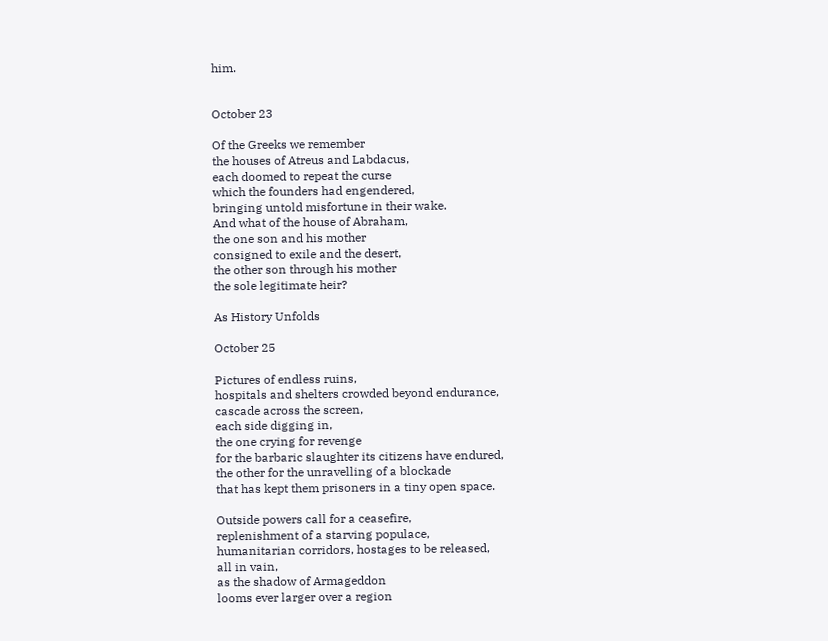him.


October 23

Of the Greeks we remember
the houses of Atreus and Labdacus,
each doomed to repeat the curse
which the founders had engendered,
bringing untold misfortune in their wake.
And what of the house of Abraham,
the one son and his mother
consigned to exile and the desert,
the other son through his mother
the sole legitimate heir?

As History Unfolds

October 25

Pictures of endless ruins,
hospitals and shelters crowded beyond endurance,
cascade across the screen,
each side digging in,
the one crying for revenge
for the barbaric slaughter its citizens have endured,
the other for the unravelling of a blockade
that has kept them prisoners in a tiny open space.

Outside powers call for a ceasefire,
replenishment of a starving populace,
humanitarian corridors, hostages to be released,
all in vain,
as the shadow of Armageddon
looms ever larger over a region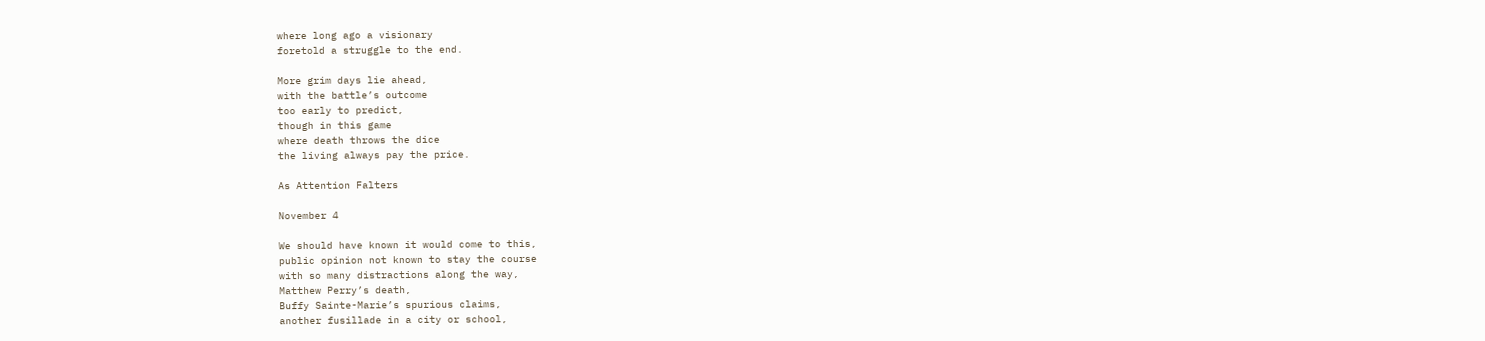where long ago a visionary
foretold a struggle to the end.

More grim days lie ahead,
with the battle’s outcome
too early to predict,
though in this game
where death throws the dice
the living always pay the price.

As Attention Falters

November 4

We should have known it would come to this,
public opinion not known to stay the course
with so many distractions along the way,
Matthew Perry’s death,
Buffy Sainte-Marie’s spurious claims,
another fusillade in a city or school,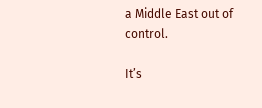a Middle East out of control.

It’s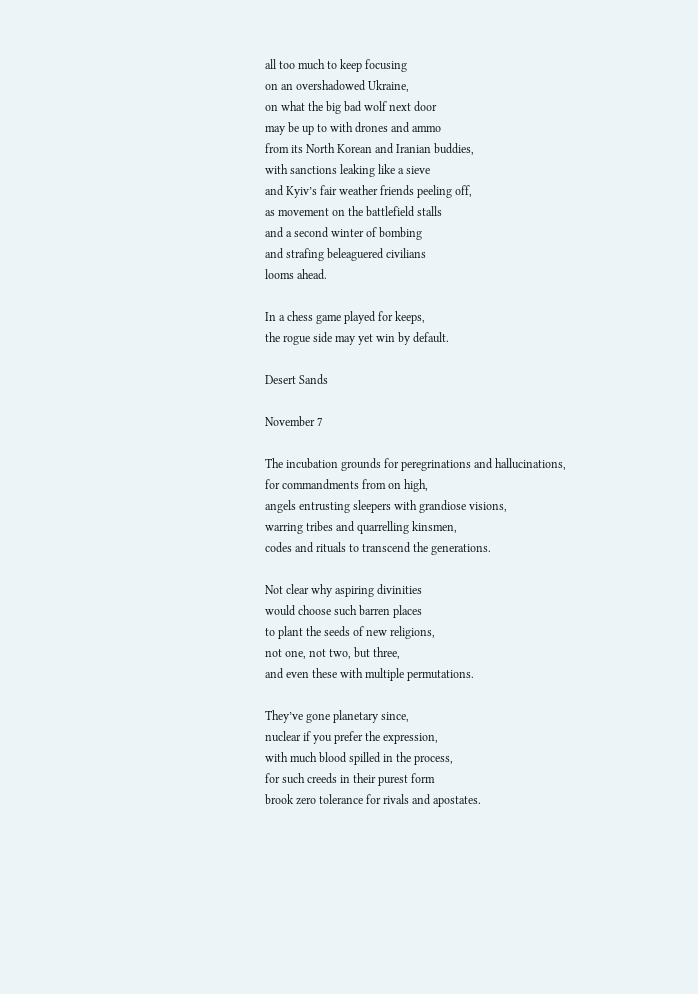all too much to keep focusing
on an overshadowed Ukraine,
on what the big bad wolf next door
may be up to with drones and ammo
from its North Korean and Iranian buddies,
with sanctions leaking like a sieve
and Kyiv’s fair weather friends peeling off,
as movement on the battlefield stalls
and a second winter of bombing
and strafing beleaguered civilians
looms ahead.

In a chess game played for keeps,
the rogue side may yet win by default.

Desert Sands

November 7

The incubation grounds for peregrinations and hallucinations,
for commandments from on high,
angels entrusting sleepers with grandiose visions,
warring tribes and quarrelling kinsmen,
codes and rituals to transcend the generations.

Not clear why aspiring divinities
would choose such barren places
to plant the seeds of new religions,
not one, not two, but three,
and even these with multiple permutations.

They’ve gone planetary since,
nuclear if you prefer the expression,
with much blood spilled in the process,
for such creeds in their purest form
brook zero tolerance for rivals and apostates.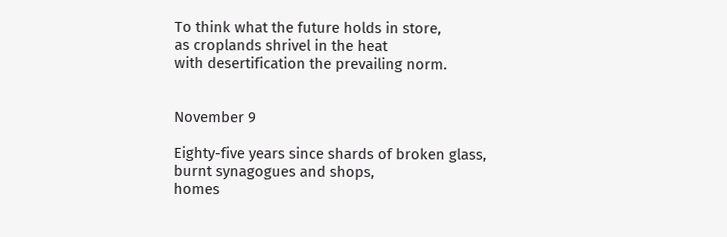To think what the future holds in store,
as croplands shrivel in the heat
with desertification the prevailing norm.


November 9

Eighty-five years since shards of broken glass,
burnt synagogues and shops,
homes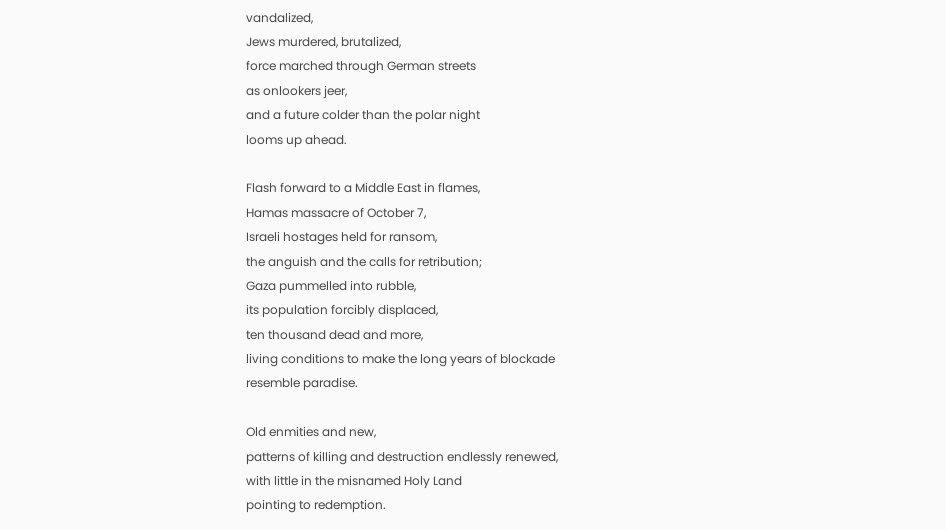vandalized,
Jews murdered, brutalized,
force marched through German streets
as onlookers jeer,
and a future colder than the polar night
looms up ahead.

Flash forward to a Middle East in flames,
Hamas massacre of October 7,
Israeli hostages held for ransom,
the anguish and the calls for retribution;
Gaza pummelled into rubble,
its population forcibly displaced,
ten thousand dead and more,
living conditions to make the long years of blockade
resemble paradise.

Old enmities and new,
patterns of killing and destruction endlessly renewed,
with little in the misnamed Holy Land
pointing to redemption.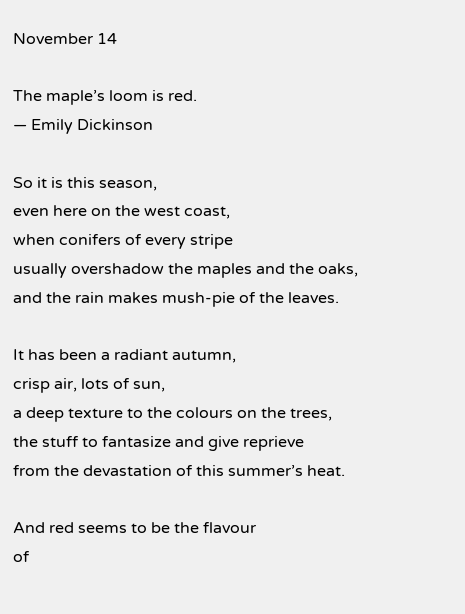November 14

The maple’s loom is red.
— Emily Dickinson

So it is this season,
even here on the west coast,
when conifers of every stripe
usually overshadow the maples and the oaks,
and the rain makes mush-pie of the leaves.

It has been a radiant autumn,
crisp air, lots of sun,
a deep texture to the colours on the trees,
the stuff to fantasize and give reprieve
from the devastation of this summer’s heat.

And red seems to be the flavour
of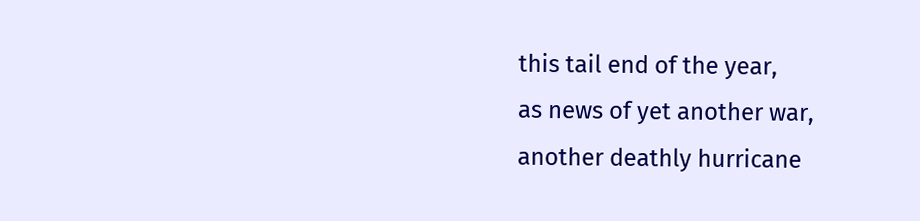this tail end of the year,
as news of yet another war,
another deathly hurricane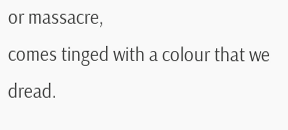or massacre,
comes tinged with a colour that we dread.